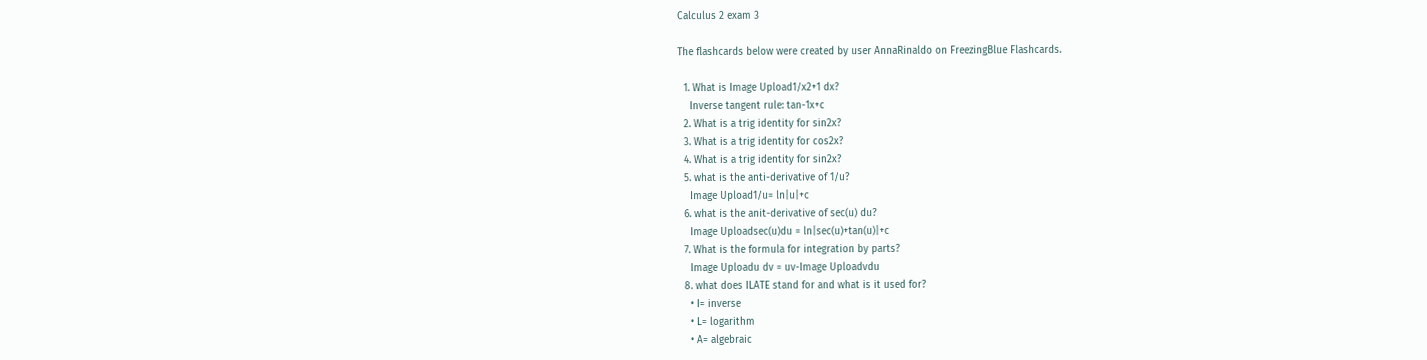Calculus 2 exam 3

The flashcards below were created by user AnnaRinaldo on FreezingBlue Flashcards.

  1. What is Image Upload1/x2+1 dx?
    Inverse tangent rule: tan-1x+c
  2. What is a trig identity for sin2x?
  3. What is a trig identity for cos2x?
  4. What is a trig identity for sin2x?
  5. what is the anti-derivative of 1/u?
    Image Upload1/u= ln|u|+c
  6. what is the anit-derivative of sec(u) du?
    Image Uploadsec(u)du = ln|sec(u)+tan(u)|+c
  7. What is the formula for integration by parts?
    Image Uploadu dv = uv-Image Uploadvdu
  8. what does ILATE stand for and what is it used for?
    • I= inverse
    • L= logarithm
    • A= algebraic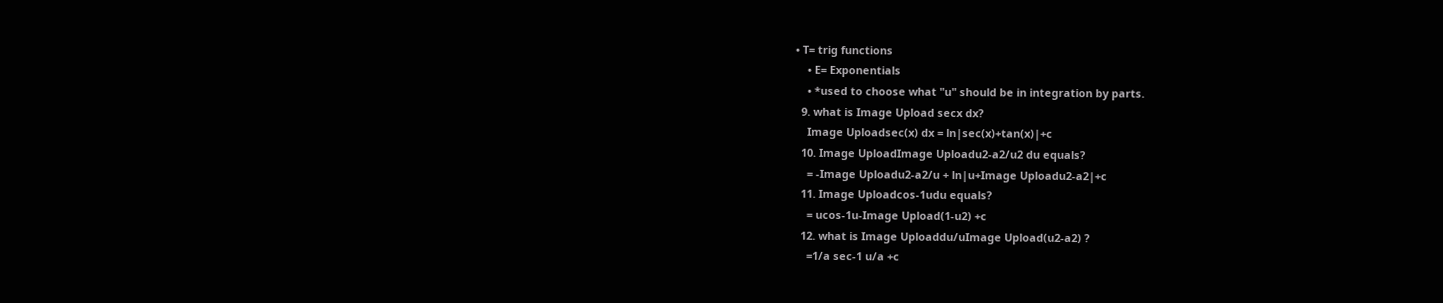• T= trig functions
    • E= Exponentials
    • *used to choose what "u" should be in integration by parts.
  9. what is Image Upload secx dx?
    Image Uploadsec(x) dx = ln|sec(x)+tan(x)|+c
  10. Image UploadImage Uploadu2-a2/u2 du equals?
    = -Image Uploadu2-a2/u + ln|u+Image Uploadu2-a2|+c
  11. Image Uploadcos-1udu equals?
    = ucos-1u-Image Upload(1-u2) +c
  12. what is Image Uploaddu/uImage Upload(u2-a2) ?
    =1/a sec-1 u/a +c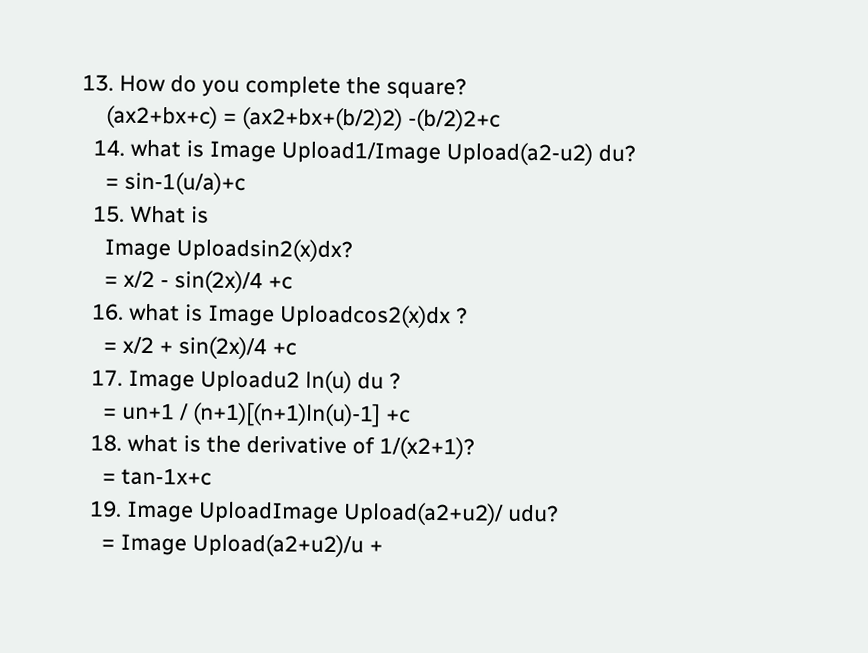13. How do you complete the square?
    (ax2+bx+c) = (ax2+bx+(b/2)2) -(b/2)2+c
  14. what is Image Upload1/Image Upload(a2-u2) du?
    = sin-1(u/a)+c
  15. What is
    Image Uploadsin2(x)dx?
    = x/2 - sin(2x)/4 +c
  16. what is Image Uploadcos2(x)dx ?
    = x/2 + sin(2x)/4 +c
  17. Image Uploadu2 ln(u) du ?
    = un+1 / (n+1)[(n+1)ln(u)-1] +c
  18. what is the derivative of 1/(x2+1)?
    = tan-1x+c
  19. Image UploadImage Upload(a2+u2)/ udu?
    = Image Upload(a2+u2)/u +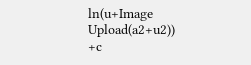ln(u+Image Upload(a2+u2)) +c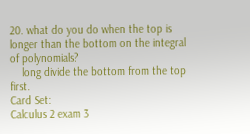20. what do you do when the top is longer than the bottom on the integral of polynomials?
    long divide the bottom from the top first.
Card Set:
Calculus 2 exam 3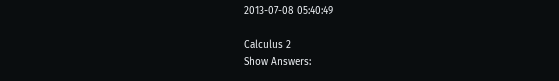2013-07-08 05:40:49

Calculus 2
Show Answers: